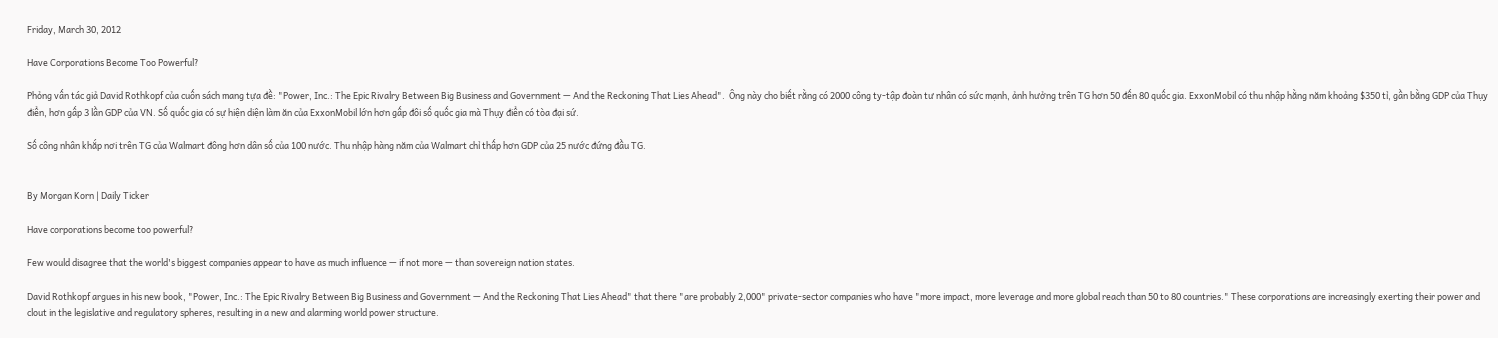Friday, March 30, 2012

Have Corporations Become Too Powerful?

Phỏng vấn tác giả David Rothkopf của cuốn sách mang tựa đề: "Power, Inc.: The Epic Rivalry Between Big Business and Government — And the Reckoning That Lies Ahead".  Ông này cho biết rằng có 2000 công ty-tập đoàn tư nhân có sức mạnh, ảnh hưởng trên TG hơn 50 đến 80 quốc gia. ExxonMobil có thu nhập hằng năm khoảng $350 tỉ, gần bằng GDP của Thụy điển, hơn gấp 3 lần GDP của VN. Số quốc gia có sự hiện diện làm ăn của ExxonMobil lớn hơn gấp đôi số quốc gia mà Thụy điển có tòa đại sứ.

Số công nhân khắp nơi trên TG của Walmart đông hơn dân số của 100 nước. Thu nhập hàng năm của Walmart chỉ thấp hơn GDP của 25 nước đứng đầu TG.


By Morgan Korn | Daily Ticker

Have corporations become too powerful?

Few would disagree that the world's biggest companies appear to have as much influence — if not more — than sovereign nation states.

David Rothkopf argues in his new book, "Power, Inc.: The Epic Rivalry Between Big Business and Government — And the Reckoning That Lies Ahead" that there "are probably 2,000" private-sector companies who have "more impact, more leverage and more global reach than 50 to 80 countries." These corporations are increasingly exerting their power and clout in the legislative and regulatory spheres, resulting in a new and alarming world power structure.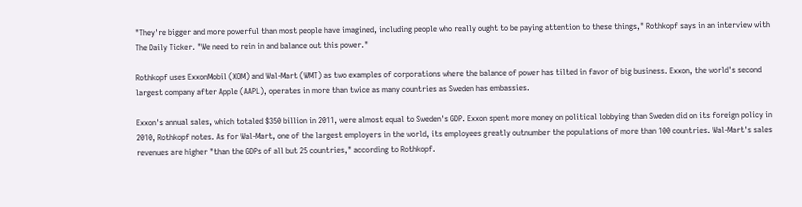"They're bigger and more powerful than most people have imagined, including people who really ought to be paying attention to these things," Rothkopf says in an interview with The Daily Ticker. "We need to rein in and balance out this power."

Rothkopf uses ExxonMobil (XOM) and Wal-Mart (WMT) as two examples of corporations where the balance of power has tilted in favor of big business. Exxon, the world's second largest company after Apple (AAPL), operates in more than twice as many countries as Sweden has embassies.

Exxon's annual sales, which totaled $350 billion in 2011, were almost equal to Sweden's GDP. Exxon spent more money on political lobbying than Sweden did on its foreign policy in 2010, Rothkopf notes. As for Wal-Mart, one of the largest employers in the world, its employees greatly outnumber the populations of more than 100 countries. Wal-Mart's sales revenues are higher "than the GDPs of all but 25 countries," according to Rothkopf.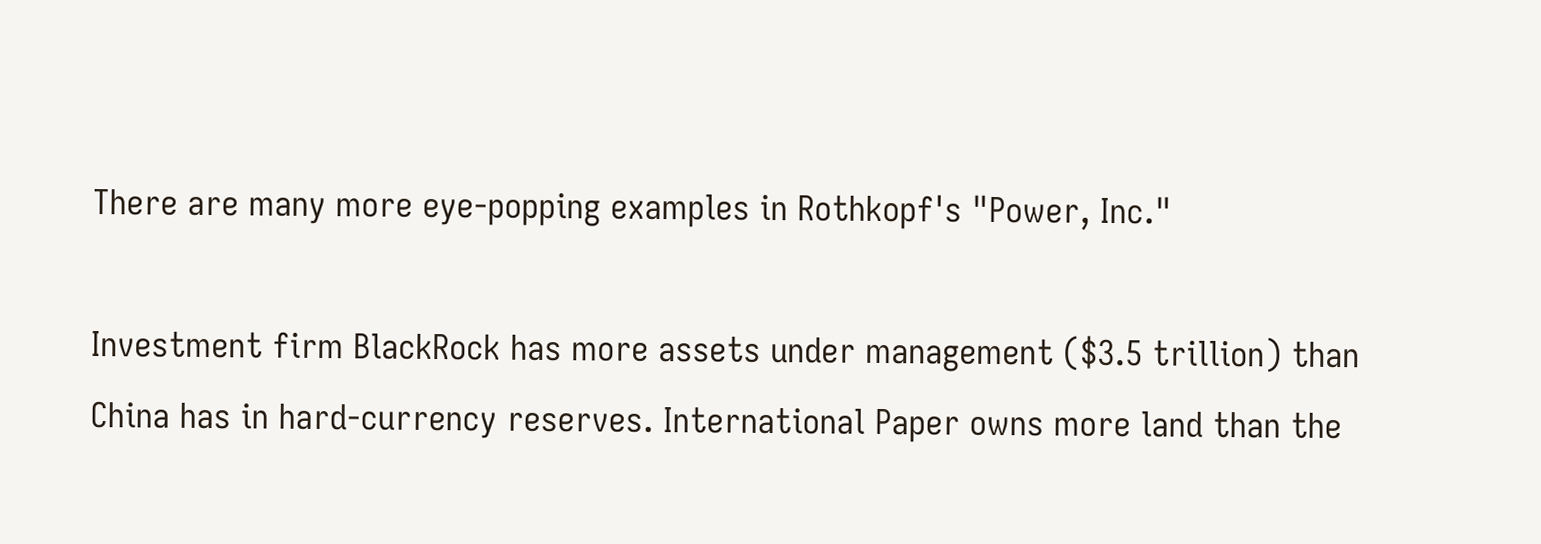There are many more eye-popping examples in Rothkopf's "Power, Inc."

Investment firm BlackRock has more assets under management ($3.5 trillion) than China has in hard-currency reserves. International Paper owns more land than the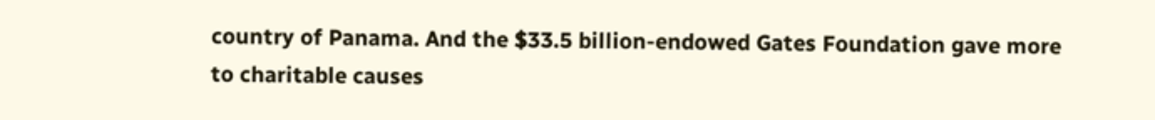country of Panama. And the $33.5 billion-endowed Gates Foundation gave more to charitable causes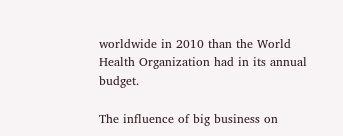worldwide in 2010 than the World Health Organization had in its annual budget.

The influence of big business on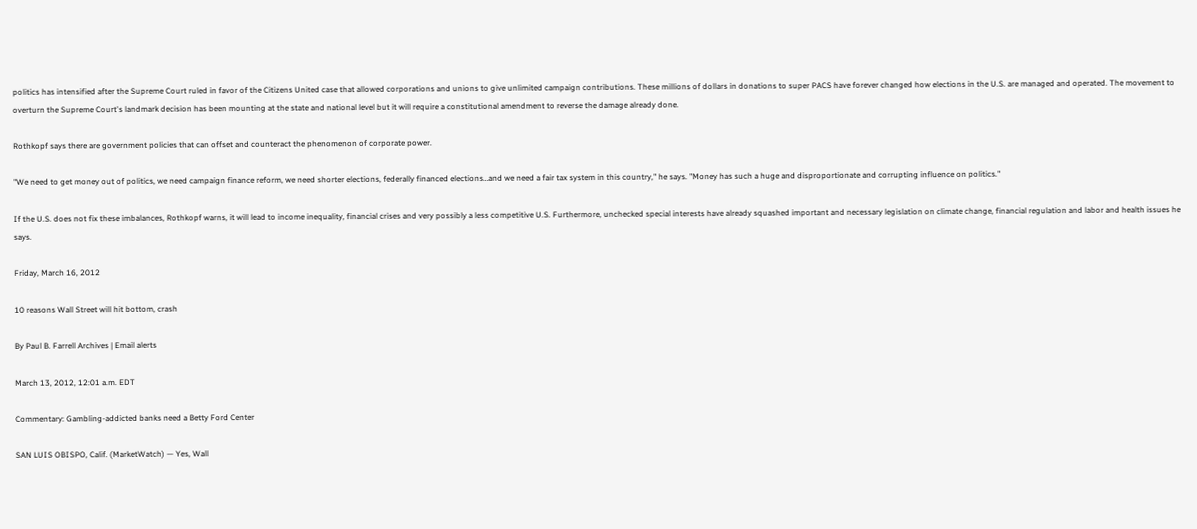politics has intensified after the Supreme Court ruled in favor of the Citizens United case that allowed corporations and unions to give unlimited campaign contributions. These millions of dollars in donations to super PACS have forever changed how elections in the U.S. are managed and operated. The movement to overturn the Supreme Court's landmark decision has been mounting at the state and national level but it will require a constitutional amendment to reverse the damage already done.

Rothkopf says there are government policies that can offset and counteract the phenomenon of corporate power.

"We need to get money out of politics, we need campaign finance reform, we need shorter elections, federally financed elections…and we need a fair tax system in this country," he says. "Money has such a huge and disproportionate and corrupting influence on politics."

If the U.S. does not fix these imbalances, Rothkopf warns, it will lead to income inequality, financial crises and very possibly a less competitive U.S. Furthermore, unchecked special interests have already squashed important and necessary legislation on climate change, financial regulation and labor and health issues he says.

Friday, March 16, 2012

10 reasons Wall Street will hit bottom, crash

By Paul B. Farrell Archives | Email alerts

March 13, 2012, 12:01 a.m. EDT

Commentary: Gambling-addicted banks need a Betty Ford Center

SAN LUIS OBISPO, Calif. (MarketWatch) — Yes, Wall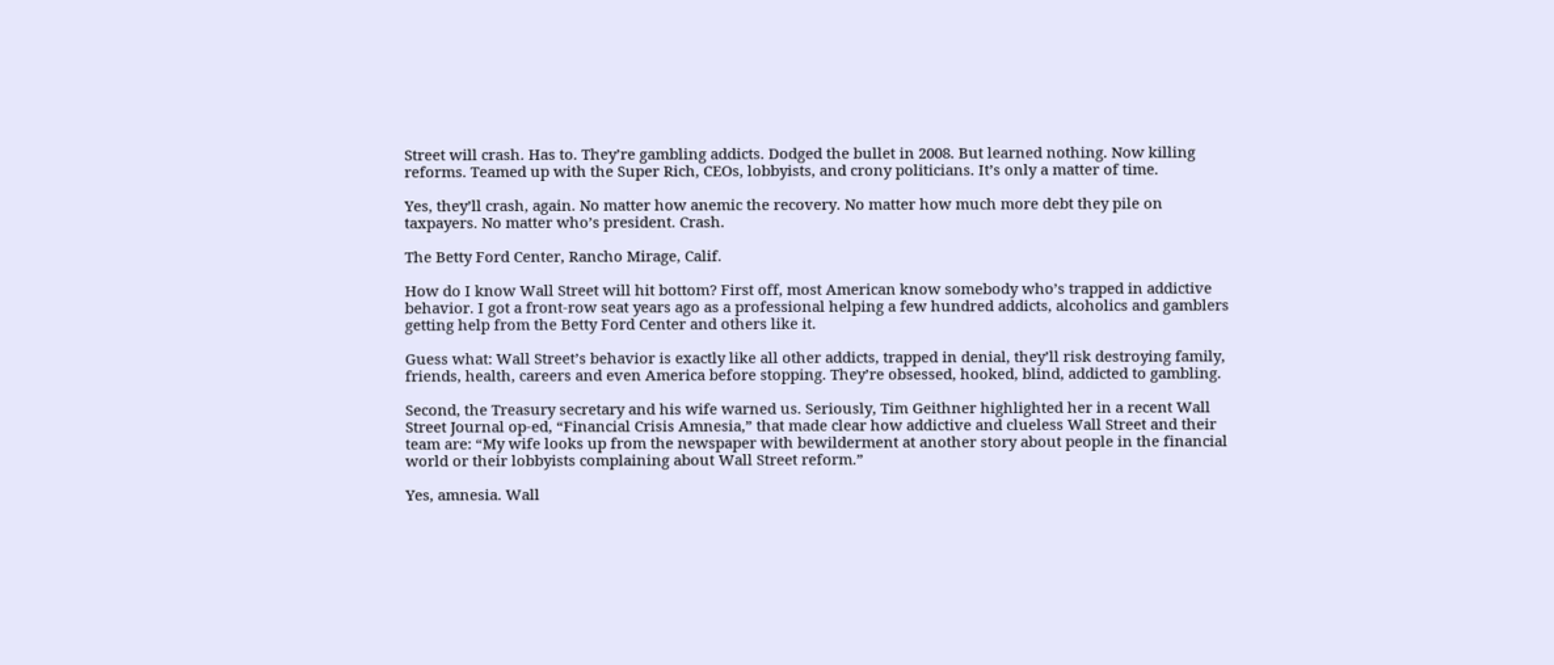Street will crash. Has to. They’re gambling addicts. Dodged the bullet in 2008. But learned nothing. Now killing reforms. Teamed up with the Super Rich, CEOs, lobbyists, and crony politicians. It’s only a matter of time.

Yes, they’ll crash, again. No matter how anemic the recovery. No matter how much more debt they pile on taxpayers. No matter who’s president. Crash.

The Betty Ford Center, Rancho Mirage, Calif.

How do I know Wall Street will hit bottom? First off, most American know somebody who’s trapped in addictive behavior. I got a front-row seat years ago as a professional helping a few hundred addicts, alcoholics and gamblers getting help from the Betty Ford Center and others like it.

Guess what: Wall Street’s behavior is exactly like all other addicts, trapped in denial, they’ll risk destroying family, friends, health, careers and even America before stopping. They’re obsessed, hooked, blind, addicted to gambling.

Second, the Treasury secretary and his wife warned us. Seriously, Tim Geithner highlighted her in a recent Wall Street Journal op-ed, “Financial Crisis Amnesia,” that made clear how addictive and clueless Wall Street and their team are: “My wife looks up from the newspaper with bewilderment at another story about people in the financial world or their lobbyists complaining about Wall Street reform.”

Yes, amnesia. Wall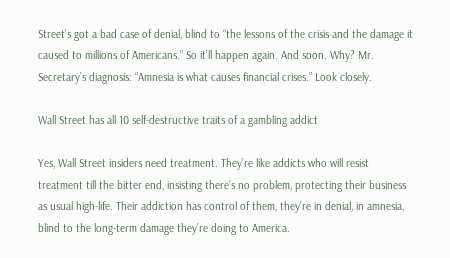Street’s got a bad case of denial, blind to “the lessons of the crisis and the damage it caused to millions of Americans.” So it’ll happen again. And soon. Why? Mr. Secretary’s diagnosis: “Amnesia is what causes financial crises.” Look closely.

Wall Street has all 10 self-destructive traits of a gambling addict

Yes, Wall Street insiders need treatment. They’re like addicts who will resist treatment till the bitter end, insisting there’s no problem, protecting their business as usual high-life. Their addiction has control of them, they’re in denial, in amnesia, blind to the long-term damage they’re doing to America.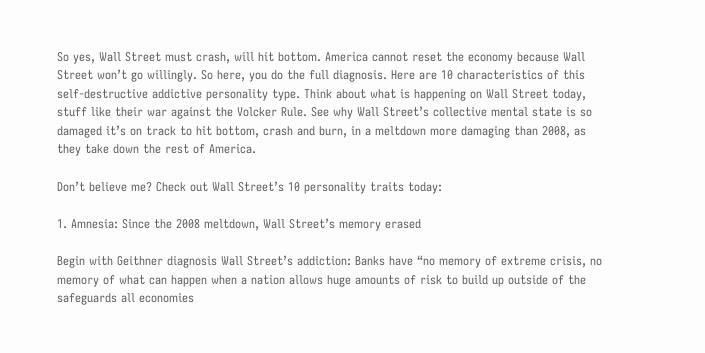So yes, Wall Street must crash, will hit bottom. America cannot reset the economy because Wall Street won’t go willingly. So here, you do the full diagnosis. Here are 10 characteristics of this self-destructive addictive personality type. Think about what is happening on Wall Street today, stuff like their war against the Volcker Rule. See why Wall Street’s collective mental state is so damaged it’s on track to hit bottom, crash and burn, in a meltdown more damaging than 2008, as they take down the rest of America.

Don’t believe me? Check out Wall Street’s 10 personality traits today:

1. Amnesia: Since the 2008 meltdown, Wall Street’s memory erased

Begin with Geithner diagnosis Wall Street’s addiction: Banks have “no memory of extreme crisis, no memory of what can happen when a nation allows huge amounts of risk to build up outside of the safeguards all economies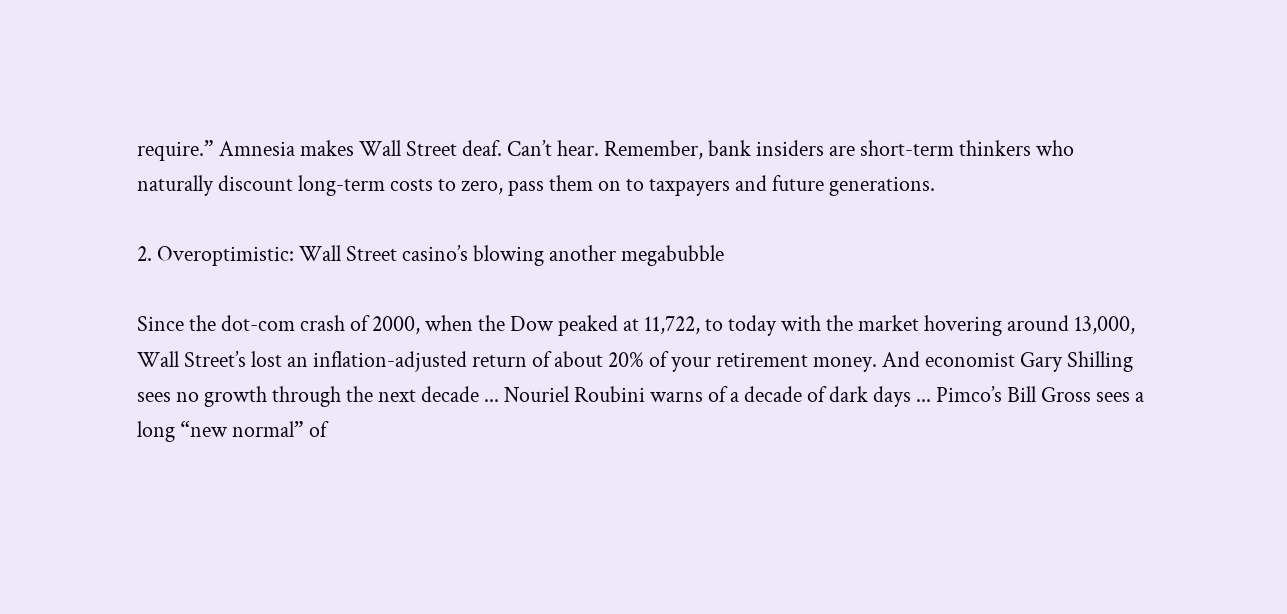require.” Amnesia makes Wall Street deaf. Can’t hear. Remember, bank insiders are short-term thinkers who naturally discount long-term costs to zero, pass them on to taxpayers and future generations.

2. Overoptimistic: Wall Street casino’s blowing another megabubble

Since the dot-com crash of 2000, when the Dow peaked at 11,722, to today with the market hovering around 13,000, Wall Street’s lost an inflation-adjusted return of about 20% of your retirement money. And economist Gary Shilling sees no growth through the next decade ... Nouriel Roubini warns of a decade of dark days ... Pimco’s Bill Gross sees a long “new normal” of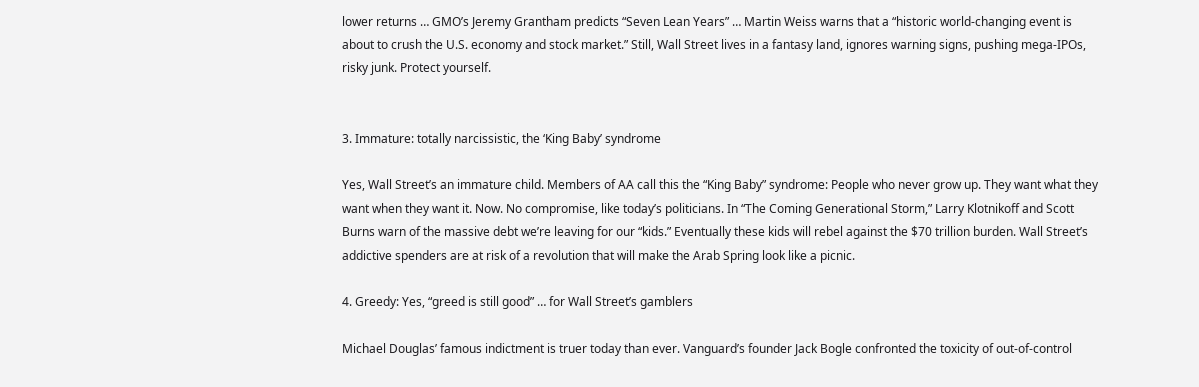lower returns … GMO’s Jeremy Grantham predicts “Seven Lean Years” … Martin Weiss warns that a “historic world-changing event is about to crush the U.S. economy and stock market.” Still, Wall Street lives in a fantasy land, ignores warning signs, pushing mega-IPOs, risky junk. Protect yourself.


3. Immature: totally narcissistic, the ‘King Baby’ syndrome

Yes, Wall Street’s an immature child. Members of AA call this the “King Baby” syndrome: People who never grow up. They want what they want when they want it. Now. No compromise, like today’s politicians. In “The Coming Generational Storm,” Larry Klotnikoff and Scott Burns warn of the massive debt we’re leaving for our “kids.” Eventually these kids will rebel against the $70 trillion burden. Wall Street’s addictive spenders are at risk of a revolution that will make the Arab Spring look like a picnic.

4. Greedy: Yes, “greed is still good” … for Wall Street’s gamblers

Michael Douglas’ famous indictment is truer today than ever. Vanguard’s founder Jack Bogle confronted the toxicity of out-of-control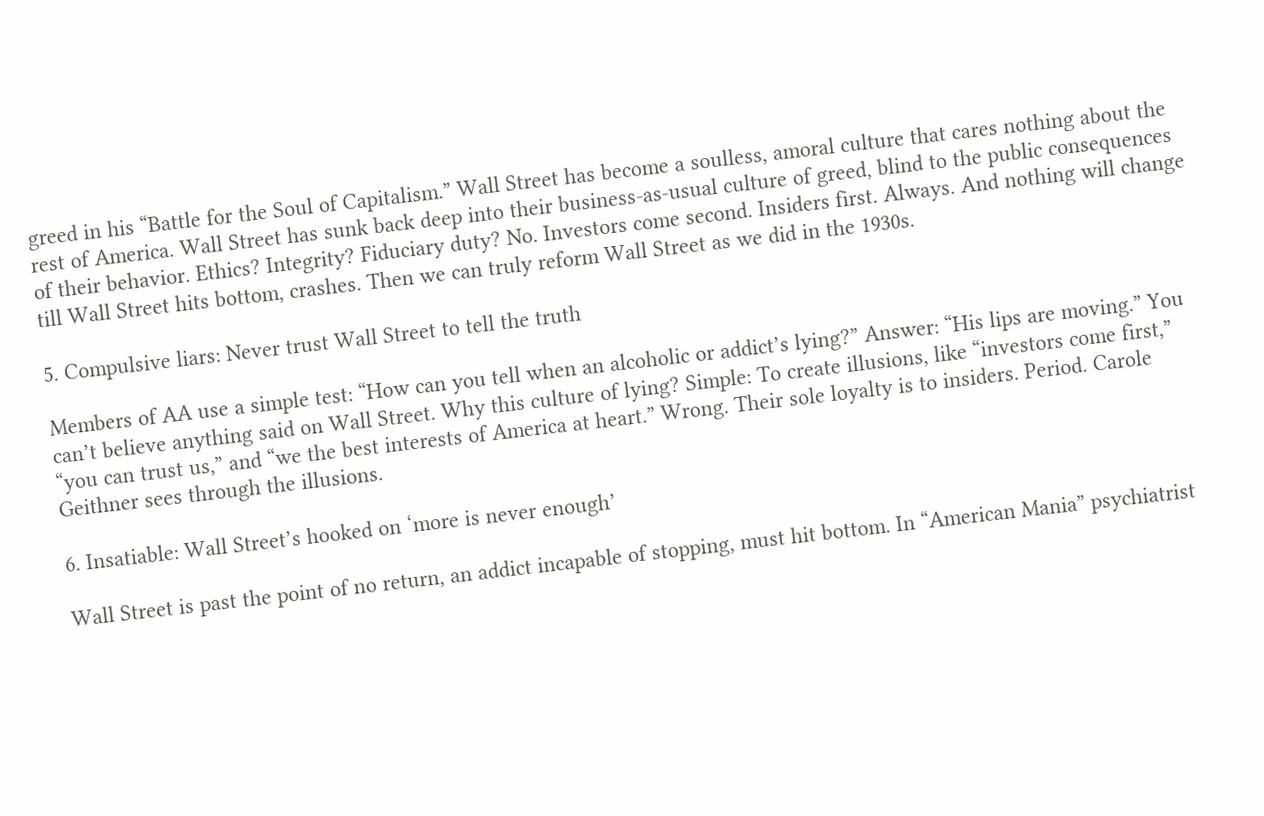greed in his “Battle for the Soul of Capitalism.” Wall Street has become a soulless, amoral culture that cares nothing about the rest of America. Wall Street has sunk back deep into their business-as-usual culture of greed, blind to the public consequences of their behavior. Ethics? Integrity? Fiduciary duty? No. Investors come second. Insiders first. Always. And nothing will change till Wall Street hits bottom, crashes. Then we can truly reform Wall Street as we did in the 1930s.

5. Compulsive liars: Never trust Wall Street to tell the truth

Members of AA use a simple test: “How can you tell when an alcoholic or addict’s lying?” Answer: “His lips are moving.” You can’t believe anything said on Wall Street. Why this culture of lying? Simple: To create illusions, like “investors come first,” “you can trust us,” and “we the best interests of America at heart.” Wrong. Their sole loyalty is to insiders. Period. Carole Geithner sees through the illusions.

6. Insatiable: Wall Street’s hooked on ‘more is never enough’

Wall Street is past the point of no return, an addict incapable of stopping, must hit bottom. In “American Mania” psychiatrist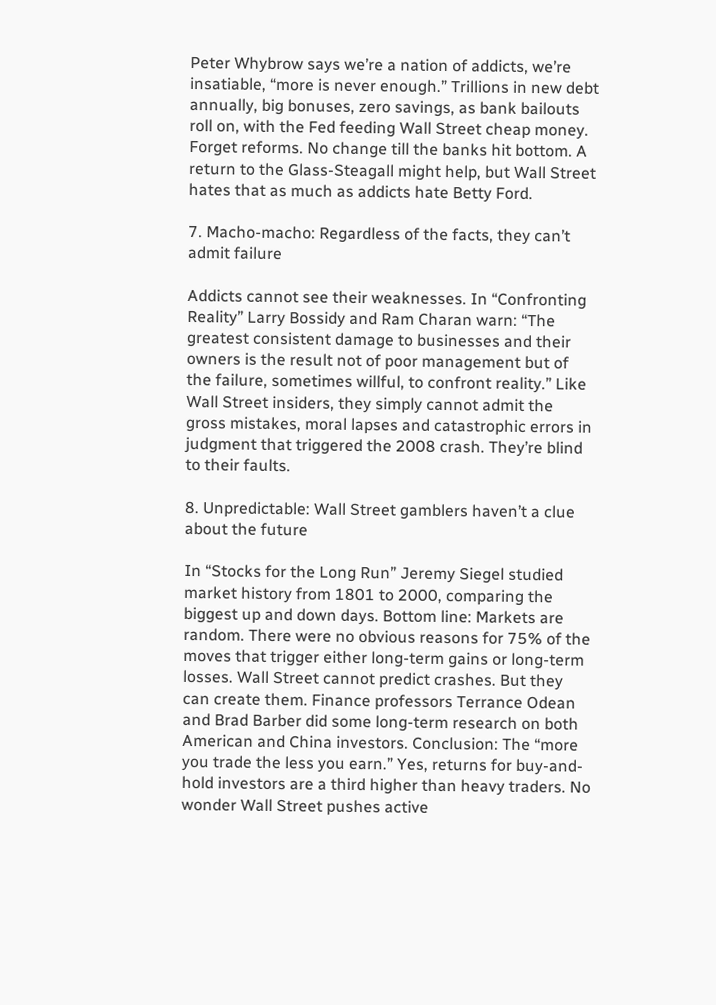Peter Whybrow says we’re a nation of addicts, we’re insatiable, “more is never enough.” Trillions in new debt annually, big bonuses, zero savings, as bank bailouts roll on, with the Fed feeding Wall Street cheap money. Forget reforms. No change till the banks hit bottom. A return to the Glass-Steagall might help, but Wall Street hates that as much as addicts hate Betty Ford.

7. Macho-macho: Regardless of the facts, they can’t admit failure

Addicts cannot see their weaknesses. In “Confronting Reality” Larry Bossidy and Ram Charan warn: “The greatest consistent damage to businesses and their owners is the result not of poor management but of the failure, sometimes willful, to confront reality.” Like Wall Street insiders, they simply cannot admit the gross mistakes, moral lapses and catastrophic errors in judgment that triggered the 2008 crash. They’re blind to their faults.

8. Unpredictable: Wall Street gamblers haven’t a clue about the future

In “Stocks for the Long Run” Jeremy Siegel studied market history from 1801 to 2000, comparing the biggest up and down days. Bottom line: Markets are random. There were no obvious reasons for 75% of the moves that trigger either long-term gains or long-term losses. Wall Street cannot predict crashes. But they can create them. Finance professors Terrance Odean and Brad Barber did some long-term research on both American and China investors. Conclusion: The “more you trade the less you earn.” Yes, returns for buy-and-hold investors are a third higher than heavy traders. No wonder Wall Street pushes active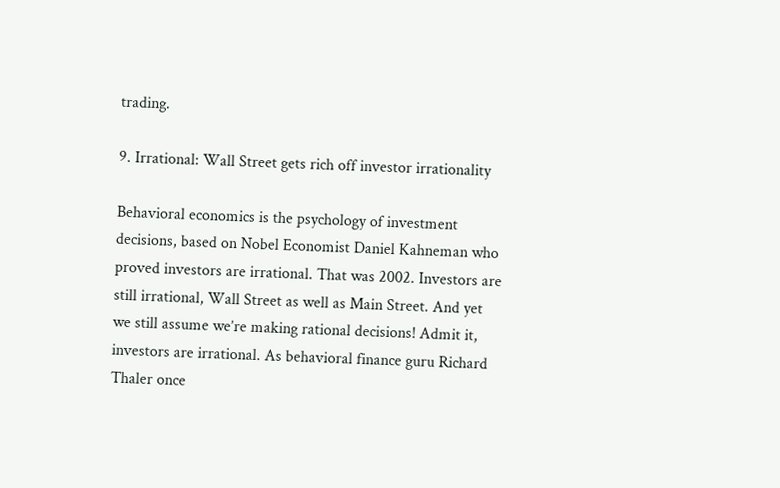trading.

9. Irrational: Wall Street gets rich off investor irrationality

Behavioral economics is the psychology of investment decisions, based on Nobel Economist Daniel Kahneman who proved investors are irrational. That was 2002. Investors are still irrational, Wall Street as well as Main Street. And yet we still assume we’re making rational decisions! Admit it, investors are irrational. As behavioral finance guru Richard Thaler once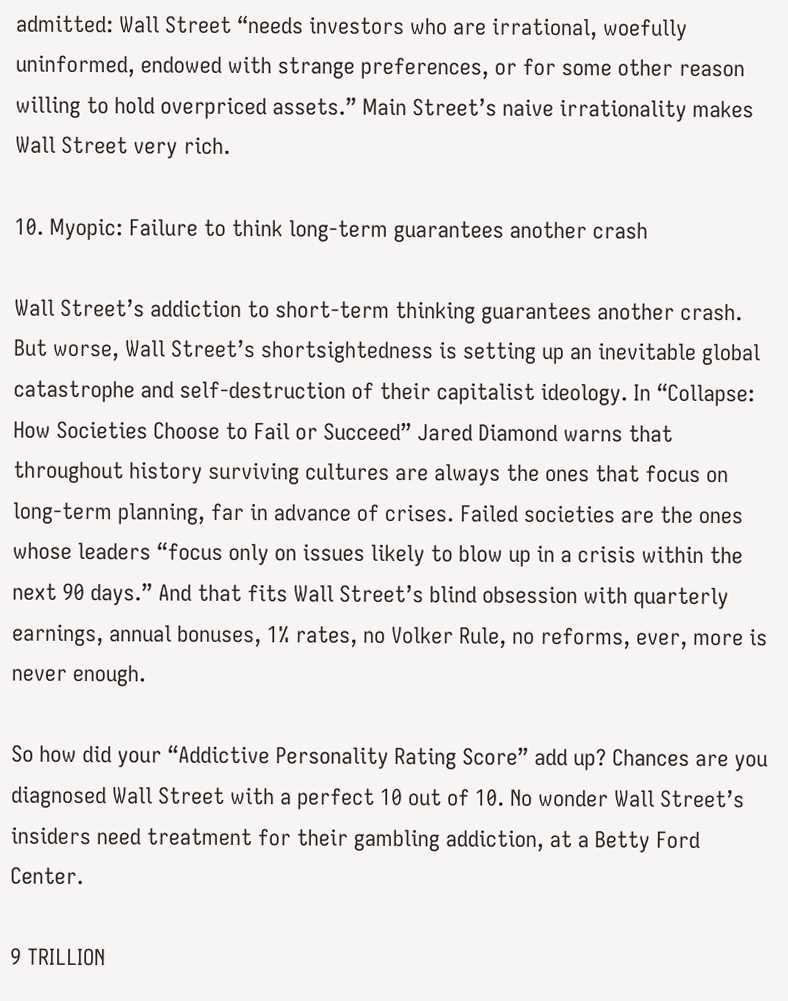admitted: Wall Street “needs investors who are irrational, woefully uninformed, endowed with strange preferences, or for some other reason willing to hold overpriced assets.” Main Street’s naive irrationality makes Wall Street very rich.

10. Myopic: Failure to think long-term guarantees another crash

Wall Street’s addiction to short-term thinking guarantees another crash. But worse, Wall Street’s shortsightedness is setting up an inevitable global catastrophe and self-destruction of their capitalist ideology. In “Collapse: How Societies Choose to Fail or Succeed” Jared Diamond warns that throughout history surviving cultures are always the ones that focus on long-term planning, far in advance of crises. Failed societies are the ones whose leaders “focus only on issues likely to blow up in a crisis within the next 90 days.” And that fits Wall Street’s blind obsession with quarterly earnings, annual bonuses, 1% rates, no Volker Rule, no reforms, ever, more is never enough.

So how did your “Addictive Personality Rating Score” add up? Chances are you diagnosed Wall Street with a perfect 10 out of 10. No wonder Wall Street’s insiders need treatment for their gambling addiction, at a Betty Ford Center.

9 TRILLION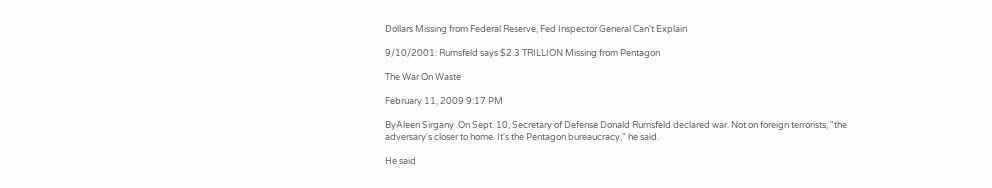Dollars Missing from Federal Reserve, Fed Inspector General Can't Explain

9/10/2001: Rumsfeld says $2.3 TRILLION Missing from Pentagon

The War On Waste

February 11, 2009 9:17 PM

ByAleen Sirgany .On Sept. 10, Secretary of Defense Donald Rumsfeld declared war. Not on foreign terrorists, "the adversary's closer to home. It's the Pentagon bureaucracy," he said.

He said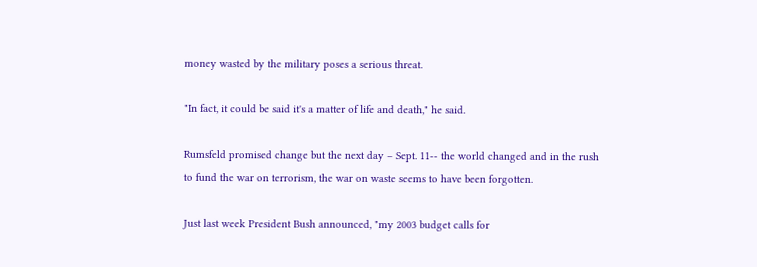money wasted by the military poses a serious threat.

"In fact, it could be said it's a matter of life and death," he said.

Rumsfeld promised change but the next day – Sept. 11-- the world changed and in the rush to fund the war on terrorism, the war on waste seems to have been forgotten.

Just last week President Bush announced, "my 2003 budget calls for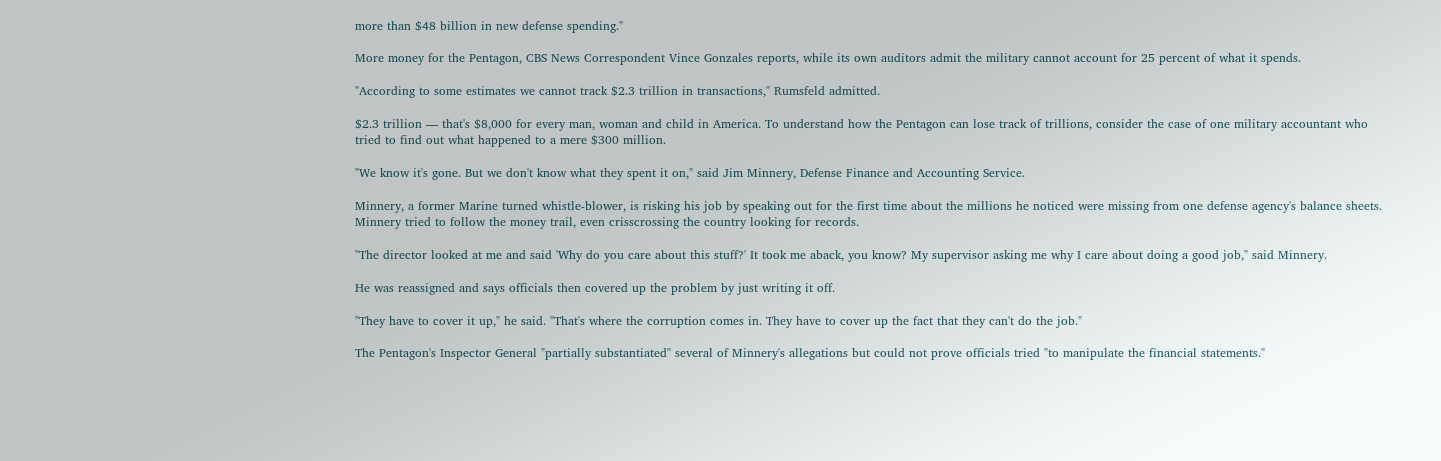more than $48 billion in new defense spending."

More money for the Pentagon, CBS News Correspondent Vince Gonzales reports, while its own auditors admit the military cannot account for 25 percent of what it spends.

"According to some estimates we cannot track $2.3 trillion in transactions," Rumsfeld admitted.

$2.3 trillion — that's $8,000 for every man, woman and child in America. To understand how the Pentagon can lose track of trillions, consider the case of one military accountant who tried to find out what happened to a mere $300 million.

"We know it's gone. But we don't know what they spent it on," said Jim Minnery, Defense Finance and Accounting Service.

Minnery, a former Marine turned whistle-blower, is risking his job by speaking out for the first time about the millions he noticed were missing from one defense agency's balance sheets. Minnery tried to follow the money trail, even crisscrossing the country looking for records.

"The director looked at me and said 'Why do you care about this stuff?' It took me aback, you know? My supervisor asking me why I care about doing a good job," said Minnery.

He was reassigned and says officials then covered up the problem by just writing it off.

"They have to cover it up," he said. "That's where the corruption comes in. They have to cover up the fact that they can't do the job."

The Pentagon's Inspector General "partially substantiated" several of Minnery's allegations but could not prove officials tried "to manipulate the financial statements."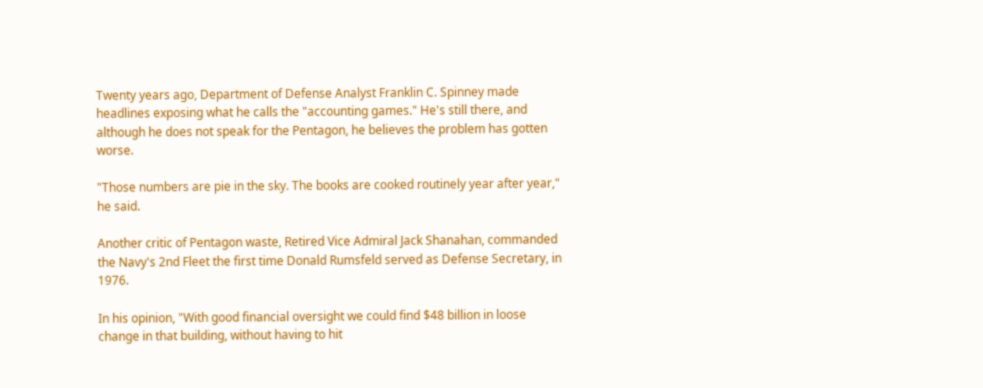Twenty years ago, Department of Defense Analyst Franklin C. Spinney made headlines exposing what he calls the "accounting games." He's still there, and although he does not speak for the Pentagon, he believes the problem has gotten worse.

"Those numbers are pie in the sky. The books are cooked routinely year after year," he said.

Another critic of Pentagon waste, Retired Vice Admiral Jack Shanahan, commanded the Navy's 2nd Fleet the first time Donald Rumsfeld served as Defense Secretary, in 1976.

In his opinion, "With good financial oversight we could find $48 billion in loose change in that building, without having to hit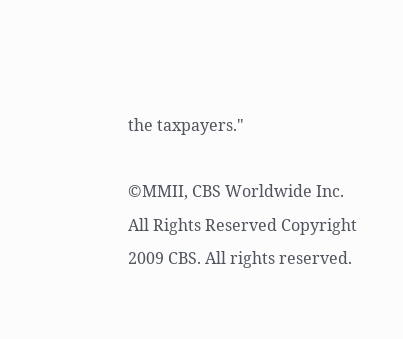the taxpayers."

©MMII, CBS Worldwide Inc. All Rights Reserved Copyright 2009 CBS. All rights reserved.